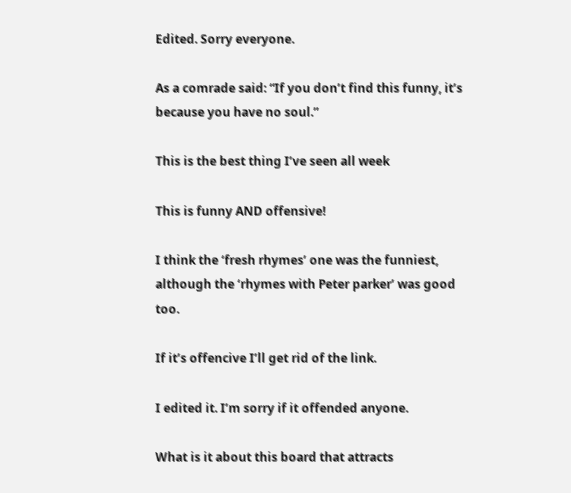Edited. Sorry everyone.

As a comrade said: “If you don’t find this funny, it’s because you have no soul.”

This is the best thing I’ve seen all week

This is funny AND offensive!

I think the ‘fresh rhymes’ one was the funniest, although the ‘rhymes with Peter parker’ was good too.

If it’s offencive I’ll get rid of the link.

I edited it. I’m sorry if it offended anyone.

What is it about this board that attracts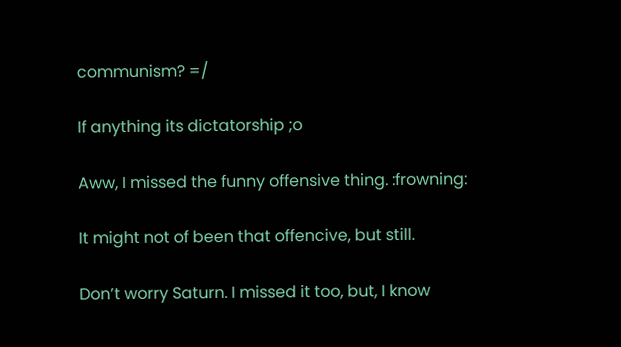communism? =/

If anything its dictatorship ;o

Aww, I missed the funny offensive thing. :frowning:

It might not of been that offencive, but still.

Don’t worry Saturn. I missed it too, but, I know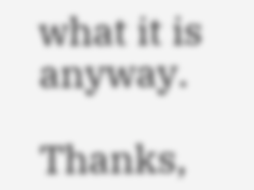what it is anyway.

Thanks,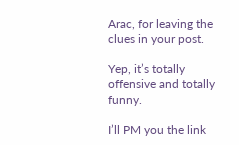Arac, for leaving the clues in your post.

Yep, it’s totally offensive and totally funny.

I’ll PM you the link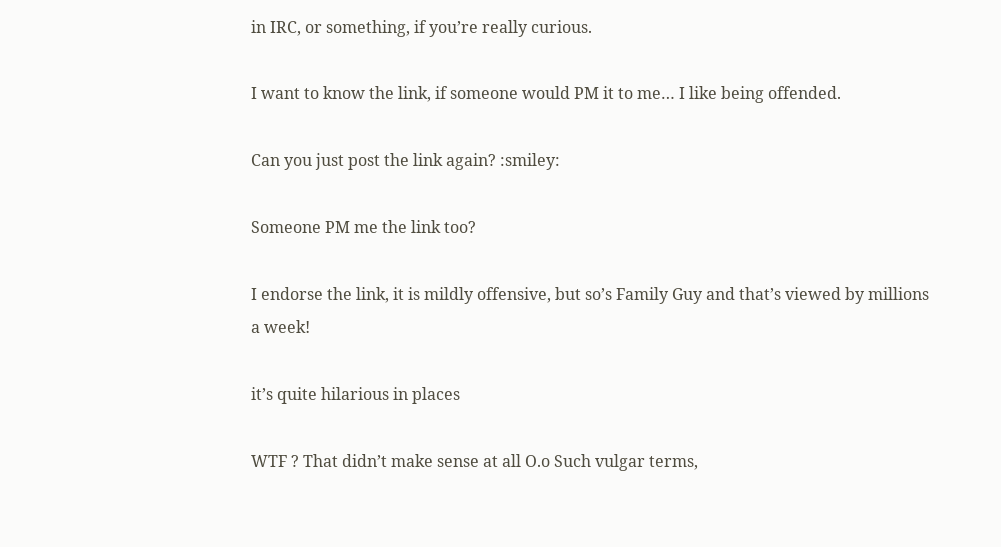in IRC, or something, if you’re really curious.

I want to know the link, if someone would PM it to me… I like being offended.

Can you just post the link again? :smiley:

Someone PM me the link too?

I endorse the link, it is mildly offensive, but so’s Family Guy and that’s viewed by millions a week!

it’s quite hilarious in places

WTF ? That didn’t make sense at all O.o Such vulgar terms,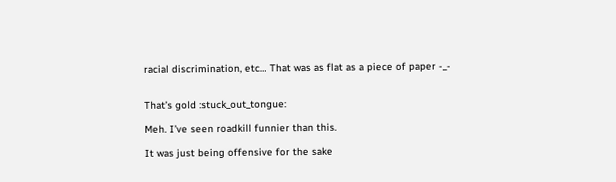racial discrimination, etc… That was as flat as a piece of paper -_-


That’s gold :stuck_out_tongue:

Meh. I’ve seen roadkill funnier than this.

It was just being offensive for the sake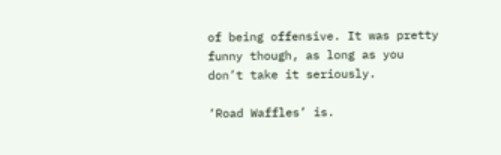of being offensive. It was pretty funny though, as long as you don’t take it seriously.

‘Road Waffles’ is.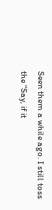Seen them a while ago. I still toss the “Say, if it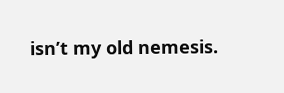isn’t my old nemesis.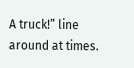A truck!” line around at times.